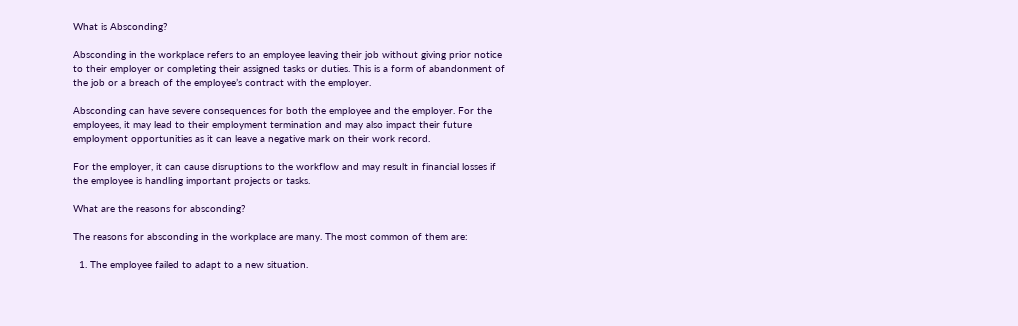What is Absconding?

Absconding in the workplace refers to an employee leaving their job without giving prior notice to their employer or completing their assigned tasks or duties. This is a form of abandonment of the job or a breach of the employee’s contract with the employer.

Absconding can have severe consequences for both the employee and the employer. For the employees, it may lead to their employment termination and may also impact their future employment opportunities as it can leave a negative mark on their work record.

For the employer, it can cause disruptions to the workflow and may result in financial losses if the employee is handling important projects or tasks.

What are the reasons for absconding?

The reasons for absconding in the workplace are many. The most common of them are:

  1. The employee failed to adapt to a new situation.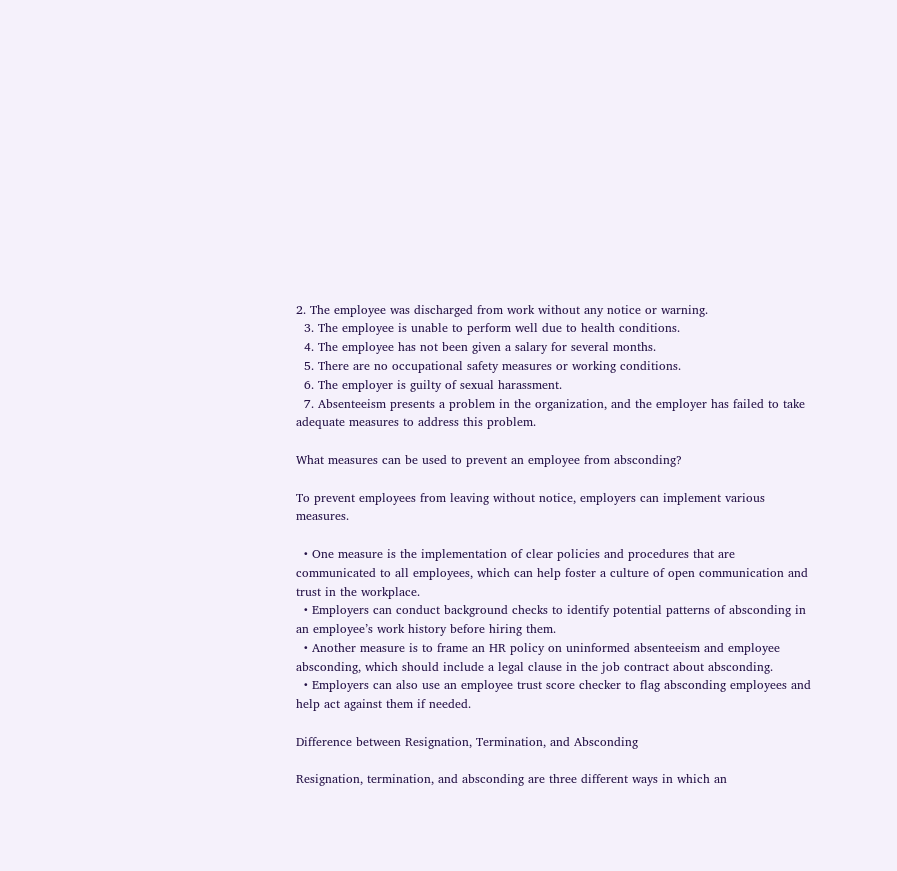2. The employee was discharged from work without any notice or warning.
  3. The employee is unable to perform well due to health conditions.
  4. The employee has not been given a salary for several months.
  5. There are no occupational safety measures or working conditions.
  6. The employer is guilty of sexual harassment.
  7. Absenteeism presents a problem in the organization, and the employer has failed to take adequate measures to address this problem.

What measures can be used to prevent an employee from absconding?

To prevent employees from leaving without notice, employers can implement various measures.

  • One measure is the implementation of clear policies and procedures that are communicated to all employees, which can help foster a culture of open communication and trust in the workplace.
  • Employers can conduct background checks to identify potential patterns of absconding in an employee’s work history before hiring them.
  • Another measure is to frame an HR policy on uninformed absenteeism and employee absconding, which should include a legal clause in the job contract about absconding.
  • Employers can also use an employee trust score checker to flag absconding employees and help act against them if needed.

Difference between Resignation, Termination, and Absconding

Resignation, termination, and absconding are three different ways in which an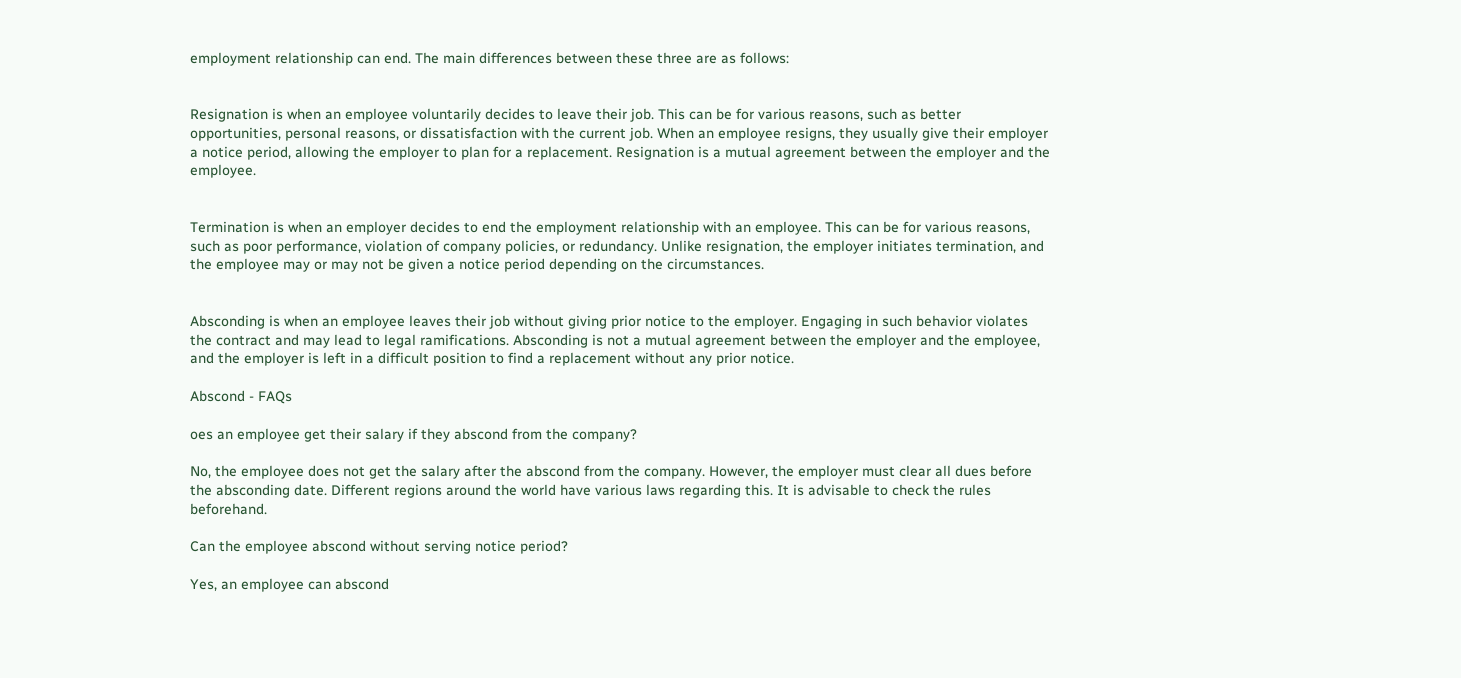employment relationship can end. The main differences between these three are as follows:


Resignation is when an employee voluntarily decides to leave their job. This can be for various reasons, such as better opportunities, personal reasons, or dissatisfaction with the current job. When an employee resigns, they usually give their employer a notice period, allowing the employer to plan for a replacement. Resignation is a mutual agreement between the employer and the employee.


Termination is when an employer decides to end the employment relationship with an employee. This can be for various reasons, such as poor performance, violation of company policies, or redundancy. Unlike resignation, the employer initiates termination, and the employee may or may not be given a notice period depending on the circumstances.


Absconding is when an employee leaves their job without giving prior notice to the employer. Engaging in such behavior violates the contract and may lead to legal ramifications. Absconding is not a mutual agreement between the employer and the employee, and the employer is left in a difficult position to find a replacement without any prior notice.

Abscond - FAQs

oes an employee get their salary if they abscond from the company?

No, the employee does not get the salary after the abscond from the company. However, the employer must clear all dues before the absconding date. Different regions around the world have various laws regarding this. It is advisable to check the rules beforehand.

Can the employee abscond without serving notice period?

Yes, an employee can abscond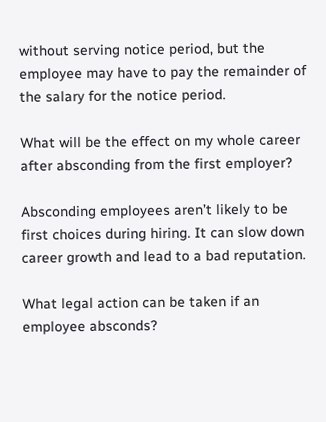without serving notice period, but the employee may have to pay the remainder of the salary for the notice period.

What will be the effect on my whole career after absconding from the first employer?

Absconding employees aren’t likely to be first choices during hiring. It can slow down career growth and lead to a bad reputation.

What legal action can be taken if an employee absconds?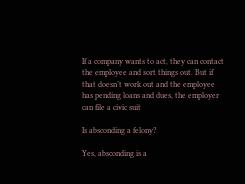If a company wants to act, they can contact the employee and sort things out. But if that doesn’t work out and the employee has pending loans and dues, the employer can file a civic suit

Is absconding a felony?

Yes, absconding is a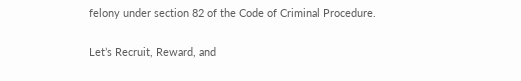felony under section 82 of the Code of Criminal Procedure.

Let’s Recruit, Reward, and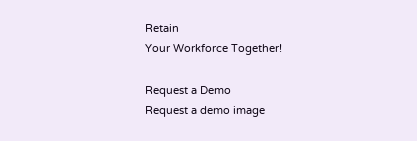Retain
Your Workforce Together!

Request a Demo
Request a demo image